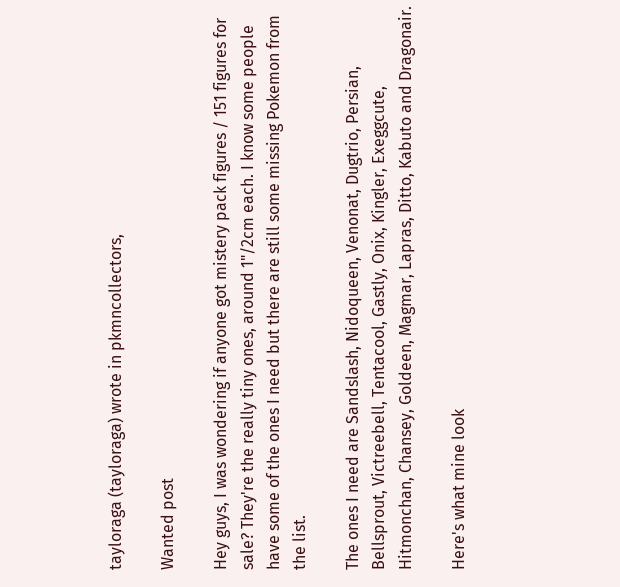tayloraga (tayloraga) wrote in pkmncollectors,

Wanted post

Hey guys, I was wondering if anyone got mistery pack figures / 151 figures for sale? They're the really tiny ones, around 1"/2cm each. I know some people have some of the ones I need but there are still some missing Pokemon from the list.

The ones I need are Sandslash, Nidoqueen, Venonat, Dugtrio, Persian, Bellsprout, Victreebell, Tentacool, Gastly, Onix, Kingler, Exeggcute, Hitmonchan, Chansey, Goldeen, Magmar, Lapras, Ditto, Kabuto and Dragonair.

Here's what mine look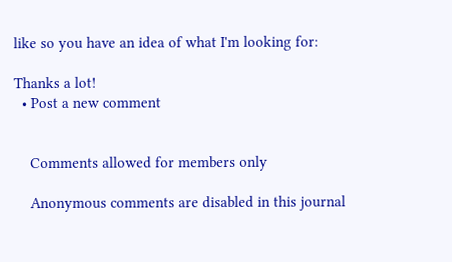like so you have an idea of what I'm looking for:

Thanks a lot!
  • Post a new comment


    Comments allowed for members only

    Anonymous comments are disabled in this journal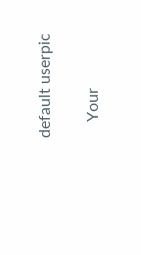default userpic

    Your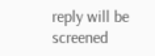reply will be screened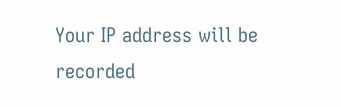Your IP address will be recorded